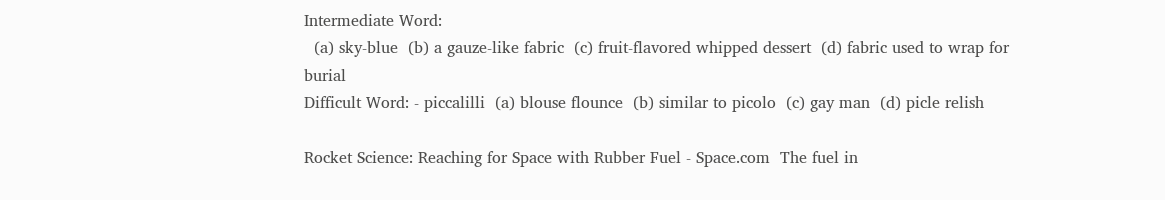Intermediate Word:
  (a) sky-blue  (b) a gauze-like fabric  (c) fruit-flavored whipped dessert  (d) fabric used to wrap for burial
Difficult Word: - piccalilli  (a) blouse flounce  (b) similar to picolo  (c) gay man  (d) picle relish

Rocket Science: Reaching for Space with Rubber Fuel - Space.com  The fuel in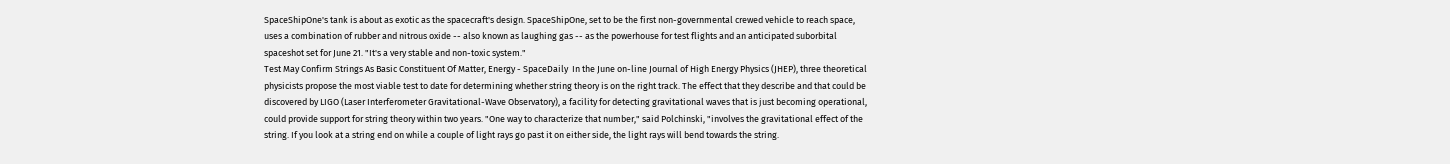SpaceShipOne's tank is about as exotic as the spacecraft's design. SpaceShipOne, set to be the first non-governmental crewed vehicle to reach space, uses a combination of rubber and nitrous oxide -- also known as laughing gas -- as the powerhouse for test flights and an anticipated suborbital spaceshot set for June 21. "It's a very stable and non-toxic system."
Test May Confirm Strings As Basic Constituent Of Matter, Energy - SpaceDaily  In the June on-line Journal of High Energy Physics (JHEP), three theoretical physicists propose the most viable test to date for determining whether string theory is on the right track. The effect that they describe and that could be discovered by LIGO (Laser Interferometer Gravitational-Wave Observatory), a facility for detecting gravitational waves that is just becoming operational, could provide support for string theory within two years. "One way to characterize that number," said Polchinski, "involves the gravitational effect of the string. If you look at a string end on while a couple of light rays go past it on either side, the light rays will bend towards the string.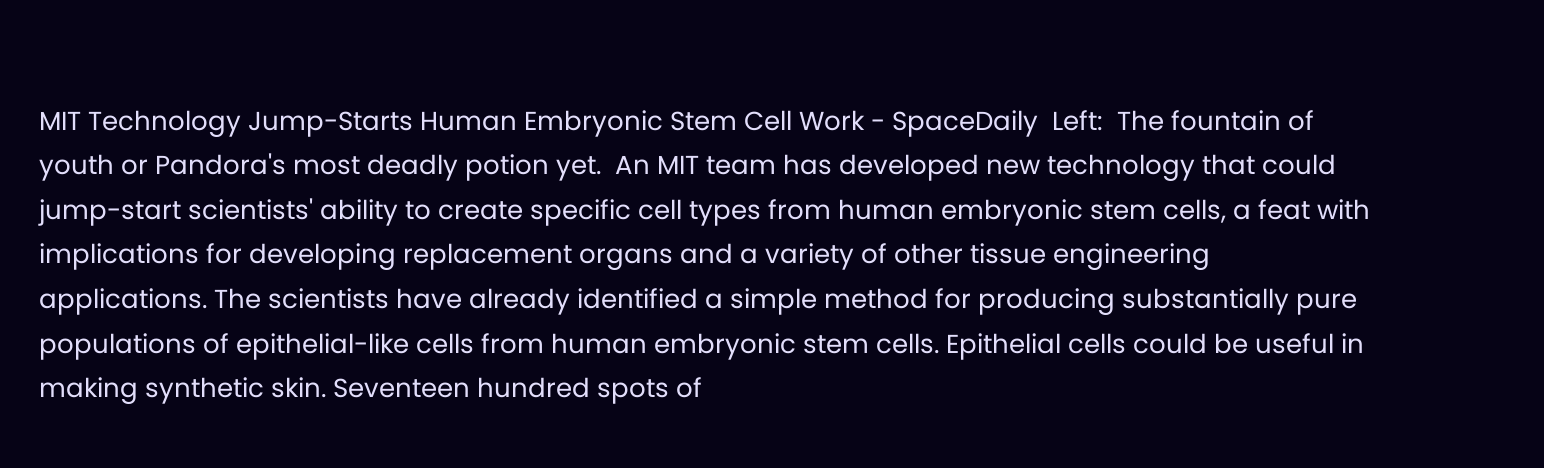MIT Technology Jump-Starts Human Embryonic Stem Cell Work - SpaceDaily  Left:  The fountain of youth or Pandora's most deadly potion yet.  An MIT team has developed new technology that could jump-start scientists' ability to create specific cell types from human embryonic stem cells, a feat with implications for developing replacement organs and a variety of other tissue engineering applications. The scientists have already identified a simple method for producing substantially pure populations of epithelial-like cells from human embryonic stem cells. Epithelial cells could be useful in making synthetic skin. Seventeen hundred spots of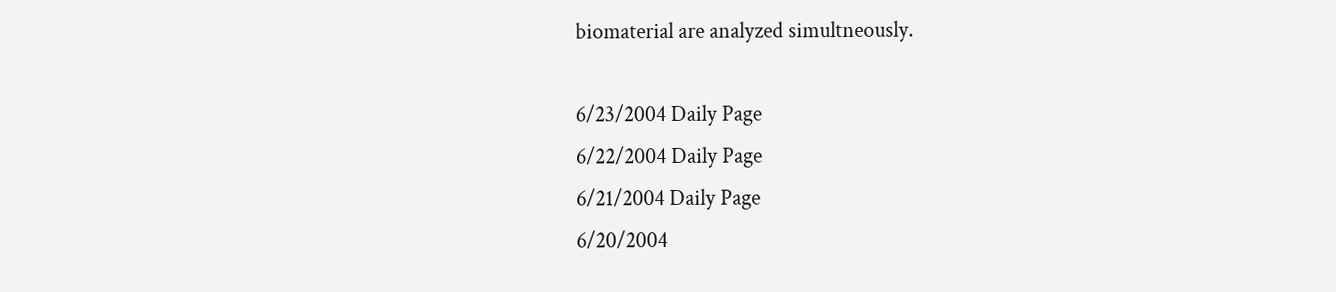biomaterial are analyzed simultneously.

6/23/2004 Daily Page
6/22/2004 Daily Page
6/21/2004 Daily Page
6/20/2004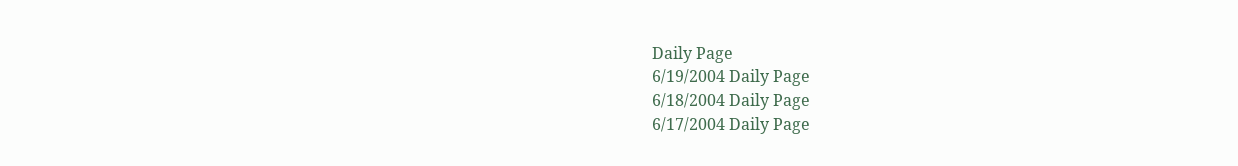Daily Page
6/19/2004 Daily Page
6/18/2004 Daily Page
6/17/2004 Daily Page